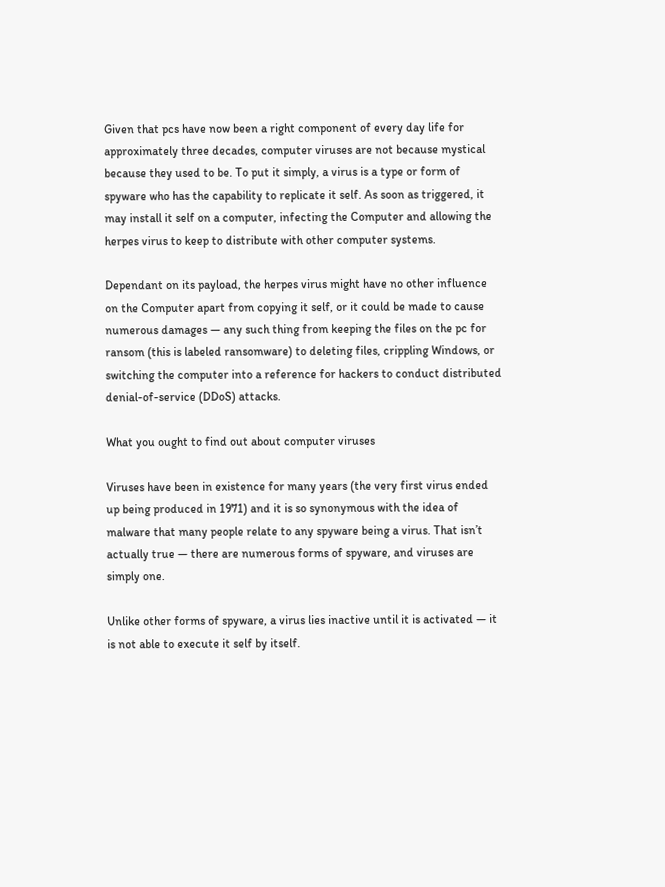Given that pcs have now been a right component of every day life for approximately three decades, computer viruses are not because mystical because they used to be. To put it simply, a virus is a type or form of spyware who has the capability to replicate it self. As soon as triggered, it may install it self on a computer, infecting the Computer and allowing the herpes virus to keep to distribute with other computer systems.

Dependant on its payload, the herpes virus might have no other influence on the Computer apart from copying it self, or it could be made to cause numerous damages — any such thing from keeping the files on the pc for ransom (this is labeled ransomware) to deleting files, crippling Windows, or switching the computer into a reference for hackers to conduct distributed denial-of-service (DDoS) attacks.

What you ought to find out about computer viruses

Viruses have been in existence for many years (the very first virus ended up being produced in 1971) and it is so synonymous with the idea of malware that many people relate to any spyware being a virus. That isn’t actually true — there are numerous forms of spyware, and viruses are simply one.

Unlike other forms of spyware, a virus lies inactive until it is activated — it is not able to execute it self by itself.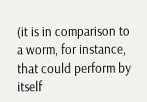(it is in comparison to a worm, for instance, that could perform by itself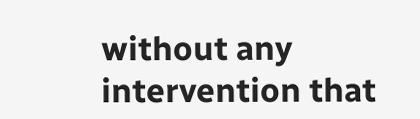without any intervention that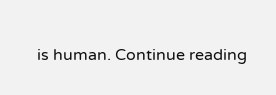is human. Continue reading